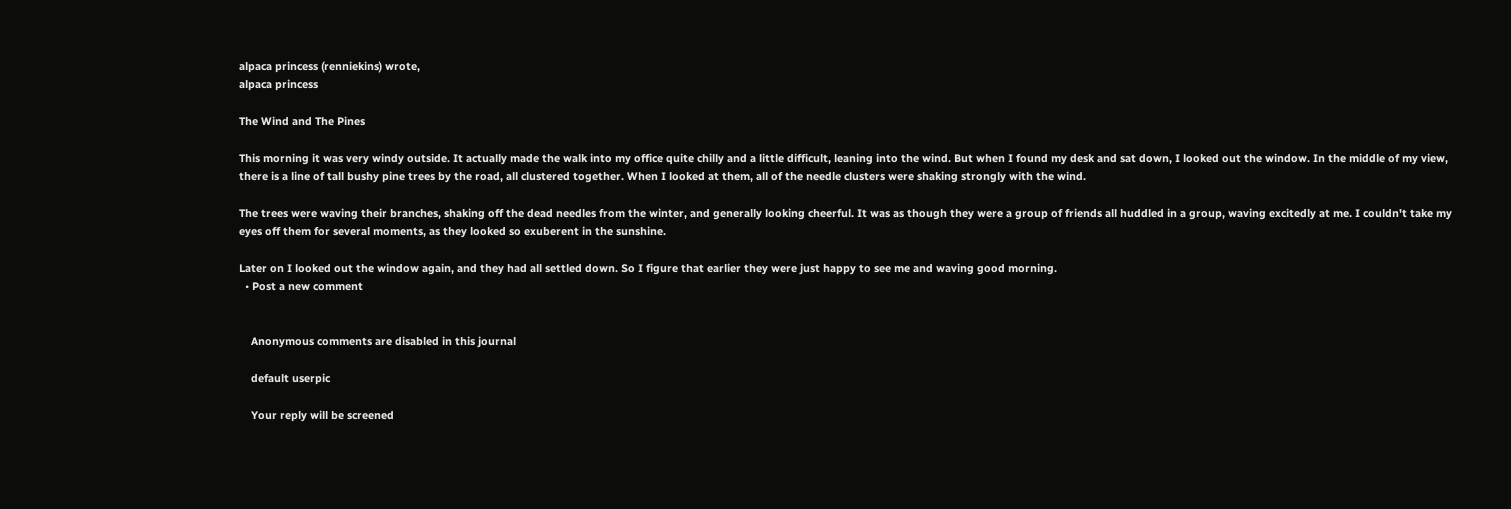alpaca princess (renniekins) wrote,
alpaca princess

The Wind and The Pines

This morning it was very windy outside. It actually made the walk into my office quite chilly and a little difficult, leaning into the wind. But when I found my desk and sat down, I looked out the window. In the middle of my view, there is a line of tall bushy pine trees by the road, all clustered together. When I looked at them, all of the needle clusters were shaking strongly with the wind.

The trees were waving their branches, shaking off the dead needles from the winter, and generally looking cheerful. It was as though they were a group of friends all huddled in a group, waving excitedly at me. I couldn't take my eyes off them for several moments, as they looked so exuberent in the sunshine.

Later on I looked out the window again, and they had all settled down. So I figure that earlier they were just happy to see me and waving good morning.
  • Post a new comment


    Anonymous comments are disabled in this journal

    default userpic

    Your reply will be screened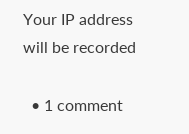Your IP address will be recorded

  • 1 comment